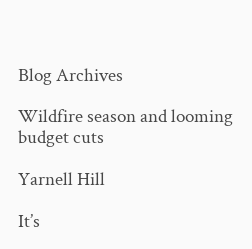Blog Archives

Wildfire season and looming budget cuts

Yarnell Hill

It’s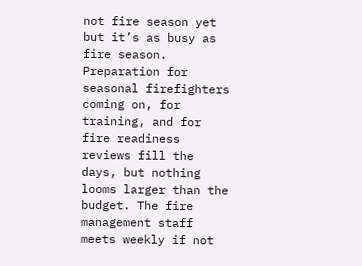not fire season yet but it’s as busy as fire season. Preparation for seasonal firefighters coming on, for training, and for fire readiness reviews fill the days, but nothing looms larger than the budget. The fire management staff meets weekly if not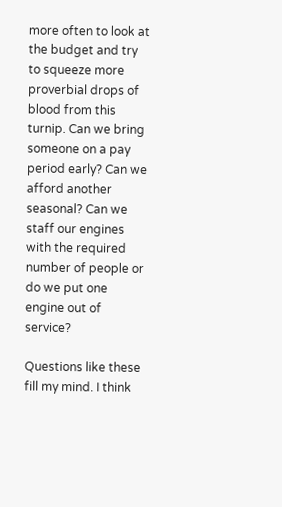more often to look at the budget and try to squeeze more proverbial drops of blood from this turnip. Can we bring someone on a pay period early? Can we afford another seasonal? Can we staff our engines with the required number of people or do we put one engine out of service?

Questions like these fill my mind. I think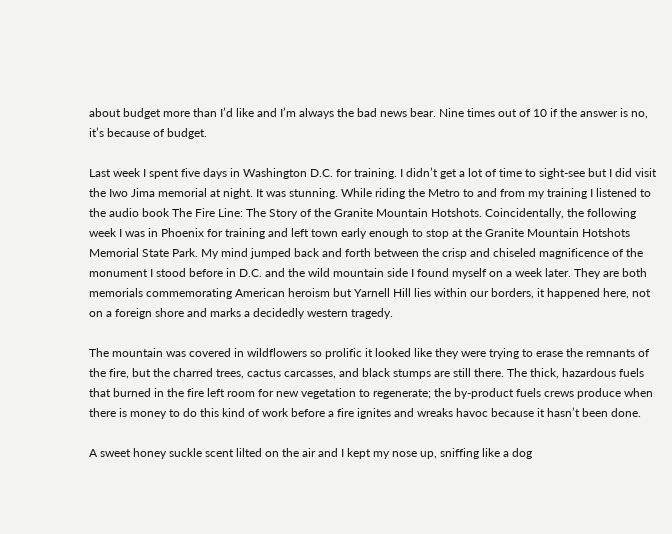about budget more than I’d like and I’m always the bad news bear. Nine times out of 10 if the answer is no, it’s because of budget.

Last week I spent five days in Washington D.C. for training. I didn’t get a lot of time to sight-see but I did visit the Iwo Jima memorial at night. It was stunning. While riding the Metro to and from my training I listened to the audio book The Fire Line: The Story of the Granite Mountain Hotshots. Coincidentally, the following week I was in Phoenix for training and left town early enough to stop at the Granite Mountain Hotshots Memorial State Park. My mind jumped back and forth between the crisp and chiseled magnificence of the monument I stood before in D.C. and the wild mountain side I found myself on a week later. They are both memorials commemorating American heroism but Yarnell Hill lies within our borders, it happened here, not on a foreign shore and marks a decidedly western tragedy.

The mountain was covered in wildflowers so prolific it looked like they were trying to erase the remnants of the fire, but the charred trees, cactus carcasses, and black stumps are still there. The thick, hazardous fuels that burned in the fire left room for new vegetation to regenerate; the by-product fuels crews produce when there is money to do this kind of work before a fire ignites and wreaks havoc because it hasn’t been done.

A sweet honey suckle scent lilted on the air and I kept my nose up, sniffing like a dog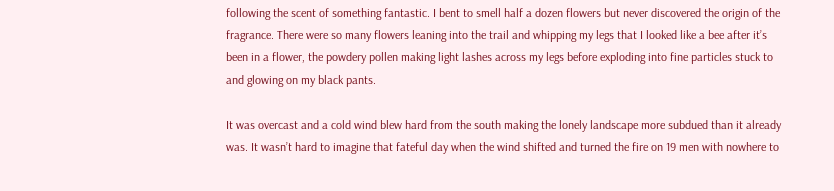following the scent of something fantastic. I bent to smell half a dozen flowers but never discovered the origin of the fragrance. There were so many flowers leaning into the trail and whipping my legs that I looked like a bee after it’s been in a flower, the powdery pollen making light lashes across my legs before exploding into fine particles stuck to and glowing on my black pants.

It was overcast and a cold wind blew hard from the south making the lonely landscape more subdued than it already was. It wasn’t hard to imagine that fateful day when the wind shifted and turned the fire on 19 men with nowhere to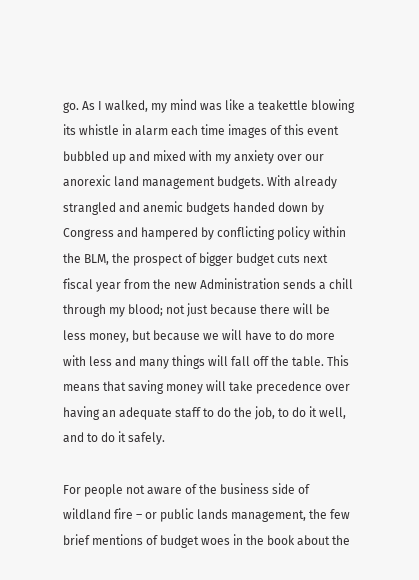go. As I walked, my mind was like a teakettle blowing its whistle in alarm each time images of this event bubbled up and mixed with my anxiety over our anorexic land management budgets. With already strangled and anemic budgets handed down by Congress and hampered by conflicting policy within the BLM, the prospect of bigger budget cuts next fiscal year from the new Administration sends a chill through my blood; not just because there will be less money, but because we will have to do more with less and many things will fall off the table. This means that saving money will take precedence over having an adequate staff to do the job, to do it well, and to do it safely.

For people not aware of the business side of wildland fire – or public lands management, the few brief mentions of budget woes in the book about the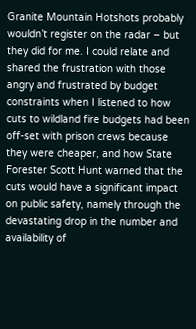Granite Mountain Hotshots probably wouldn’t register on the radar – but they did for me. I could relate and shared the frustration with those angry and frustrated by budget constraints when I listened to how cuts to wildland fire budgets had been off-set with prison crews because they were cheaper, and how State Forester Scott Hunt warned that the cuts would have a significant impact on public safety, namely through the devastating drop in the number and availability of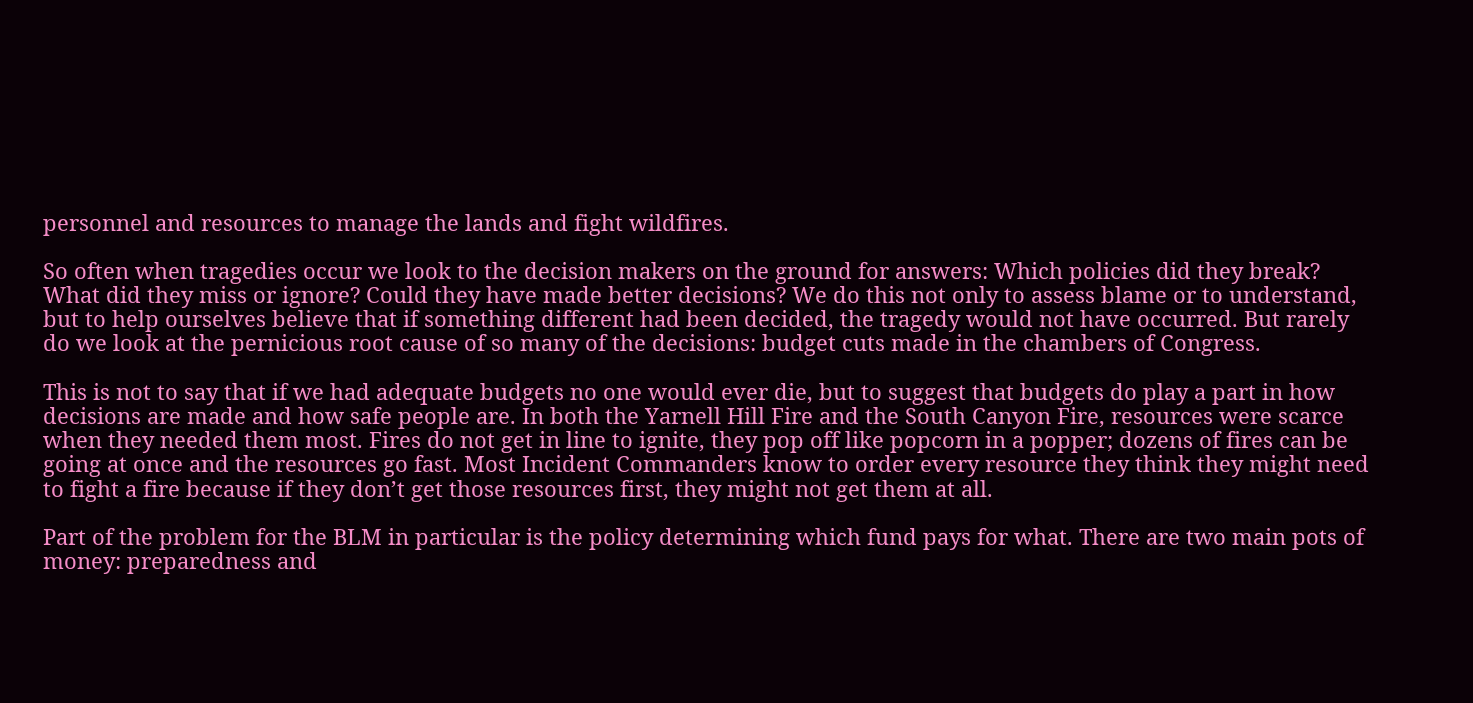personnel and resources to manage the lands and fight wildfires.

So often when tragedies occur we look to the decision makers on the ground for answers: Which policies did they break? What did they miss or ignore? Could they have made better decisions? We do this not only to assess blame or to understand, but to help ourselves believe that if something different had been decided, the tragedy would not have occurred. But rarely do we look at the pernicious root cause of so many of the decisions: budget cuts made in the chambers of Congress.

This is not to say that if we had adequate budgets no one would ever die, but to suggest that budgets do play a part in how decisions are made and how safe people are. In both the Yarnell Hill Fire and the South Canyon Fire, resources were scarce when they needed them most. Fires do not get in line to ignite, they pop off like popcorn in a popper; dozens of fires can be going at once and the resources go fast. Most Incident Commanders know to order every resource they think they might need to fight a fire because if they don’t get those resources first, they might not get them at all.

Part of the problem for the BLM in particular is the policy determining which fund pays for what. There are two main pots of money: preparedness and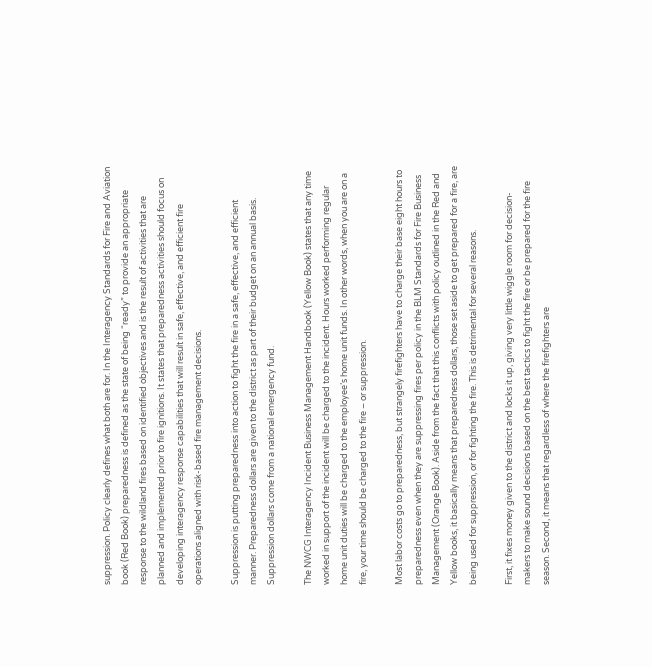suppression. Policy clearly defines what both are for. In the Interagency Standards for Fire and Aviation book (Red Book) preparedness is defined as the state of being “ready” to provide an appropriate response to the wildland fires based on identified objectives and is the result of activities that are planned and implemented prior to fire ignitions. It states that preparedness activities should focus on developing interagency response capabilities that will result in safe, effective, and efficient fire operations aligned with risk-based fire management decisions.

Suppression is putting preparedness into action to fight the fire in a safe, effective, and efficient manner. Preparedness dollars are given to the district as part of their budget on an annual basis. Suppression dollars come from a national emergency fund.

The NWCG Interagency Incident Business Management Handbook (Yellow Book) states that any time worked in support of the incident will be charged to the incident. Hours worked performing regular home unit duties will be charged to the employee’s home unit funds. In other words, when you are on a fire, your time should be charged to the fire – or suppression.

Most labor costs go to preparedness, but strangely firefighters have to charge their base eight hours to preparedness even when they are suppressing fires per policy in the BLM Standards for Fire Business Management (Orange Book). Aside from the fact that this conflicts with policy outlined in the Red and Yellow books, it basically means that preparedness dollars, those set aside to get prepared for a fire, are being used for suppression, or for fighting the fire. This is detrimental for several reasons.

First, it fixes money given to the district and locks it up, giving very little wiggle room for decision-makers to make sound decisions based on the best tactics to fight the fire or be prepared for the fire season. Second, it means that regardless of where the firefighters are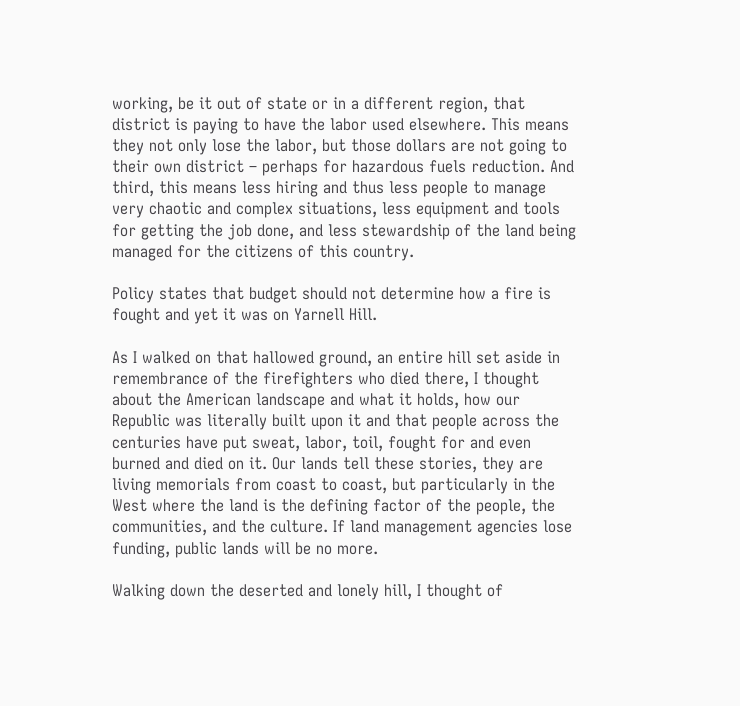working, be it out of state or in a different region, that district is paying to have the labor used elsewhere. This means they not only lose the labor, but those dollars are not going to their own district – perhaps for hazardous fuels reduction. And third, this means less hiring and thus less people to manage very chaotic and complex situations, less equipment and tools for getting the job done, and less stewardship of the land being managed for the citizens of this country.

Policy states that budget should not determine how a fire is fought and yet it was on Yarnell Hill.

As I walked on that hallowed ground, an entire hill set aside in remembrance of the firefighters who died there, I thought about the American landscape and what it holds, how our Republic was literally built upon it and that people across the centuries have put sweat, labor, toil, fought for and even burned and died on it. Our lands tell these stories, they are living memorials from coast to coast, but particularly in the West where the land is the defining factor of the people, the communities, and the culture. If land management agencies lose funding, public lands will be no more.

Walking down the deserted and lonely hill, I thought of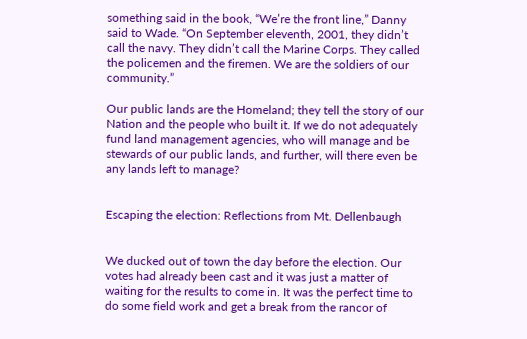something said in the book, “We’re the front line,” Danny said to Wade. “On September eleventh, 2001, they didn’t call the navy. They didn’t call the Marine Corps. They called the policemen and the firemen. We are the soldiers of our community.”

Our public lands are the Homeland; they tell the story of our Nation and the people who built it. If we do not adequately fund land management agencies, who will manage and be stewards of our public lands, and further, will there even be any lands left to manage?


Escaping the election: Reflections from Mt. Dellenbaugh


We ducked out of town the day before the election. Our votes had already been cast and it was just a matter of waiting for the results to come in. It was the perfect time to do some field work and get a break from the rancor of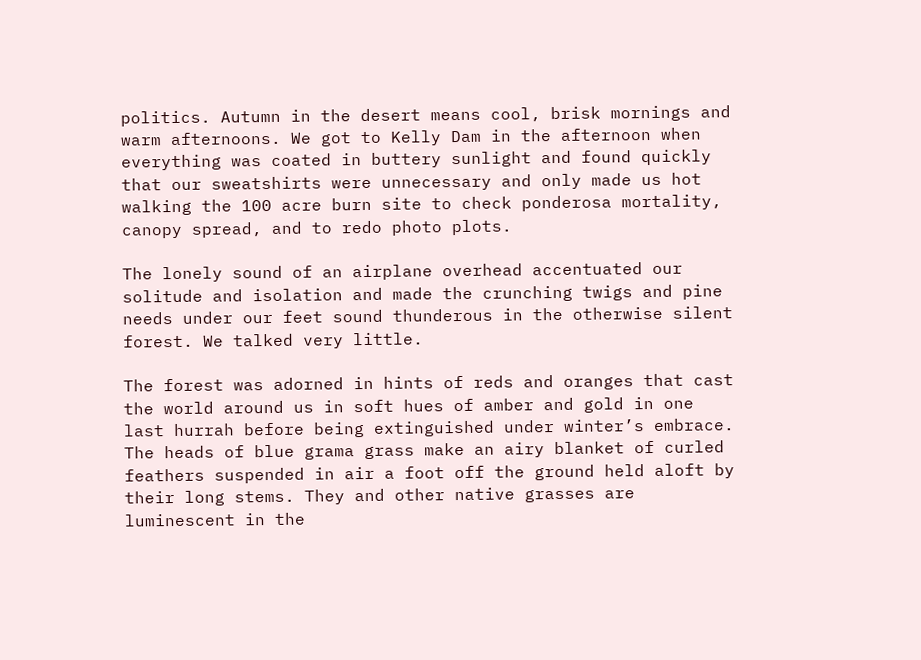politics. Autumn in the desert means cool, brisk mornings and warm afternoons. We got to Kelly Dam in the afternoon when everything was coated in buttery sunlight and found quickly that our sweatshirts were unnecessary and only made us hot walking the 100 acre burn site to check ponderosa mortality, canopy spread, and to redo photo plots.

The lonely sound of an airplane overhead accentuated our solitude and isolation and made the crunching twigs and pine needs under our feet sound thunderous in the otherwise silent forest. We talked very little.

The forest was adorned in hints of reds and oranges that cast the world around us in soft hues of amber and gold in one last hurrah before being extinguished under winter’s embrace. The heads of blue grama grass make an airy blanket of curled feathers suspended in air a foot off the ground held aloft by their long stems. They and other native grasses are luminescent in the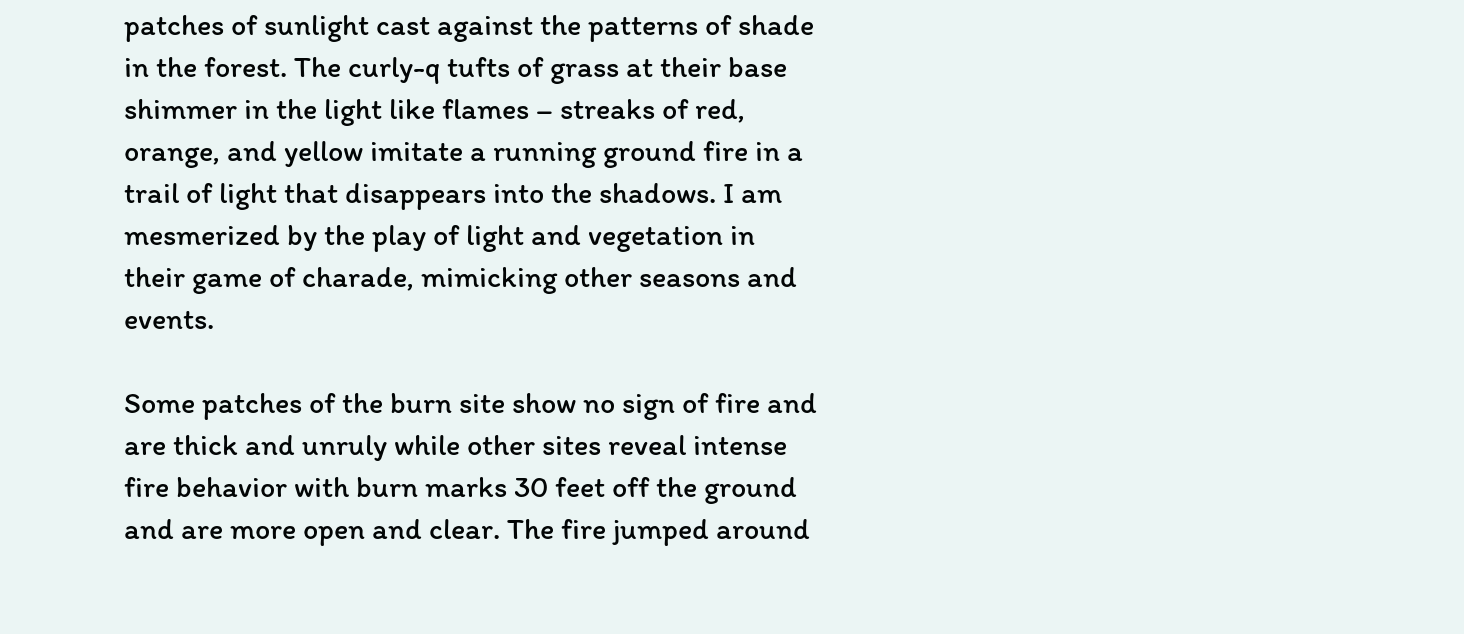patches of sunlight cast against the patterns of shade in the forest. The curly-q tufts of grass at their base shimmer in the light like flames – streaks of red, orange, and yellow imitate a running ground fire in a trail of light that disappears into the shadows. I am mesmerized by the play of light and vegetation in their game of charade, mimicking other seasons and events.

Some patches of the burn site show no sign of fire and are thick and unruly while other sites reveal intense fire behavior with burn marks 30 feet off the ground and are more open and clear. The fire jumped around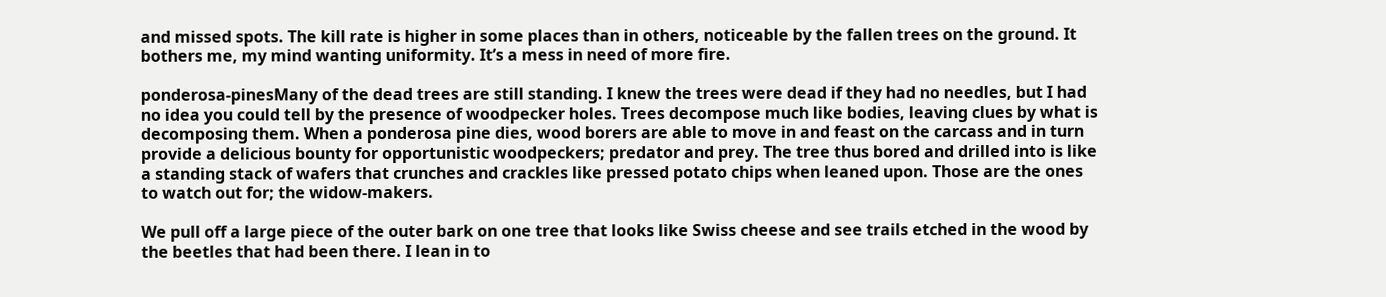and missed spots. The kill rate is higher in some places than in others, noticeable by the fallen trees on the ground. It bothers me, my mind wanting uniformity. It’s a mess in need of more fire.

ponderosa-pinesMany of the dead trees are still standing. I knew the trees were dead if they had no needles, but I had no idea you could tell by the presence of woodpecker holes. Trees decompose much like bodies, leaving clues by what is decomposing them. When a ponderosa pine dies, wood borers are able to move in and feast on the carcass and in turn provide a delicious bounty for opportunistic woodpeckers; predator and prey. The tree thus bored and drilled into is like a standing stack of wafers that crunches and crackles like pressed potato chips when leaned upon. Those are the ones to watch out for; the widow-makers.

We pull off a large piece of the outer bark on one tree that looks like Swiss cheese and see trails etched in the wood by the beetles that had been there. I lean in to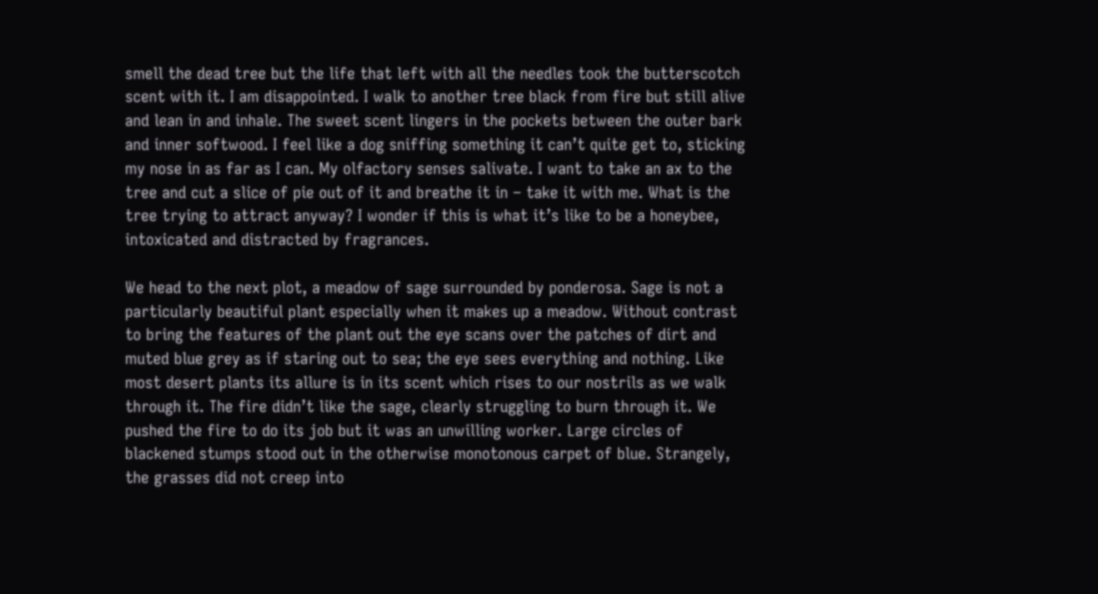smell the dead tree but the life that left with all the needles took the butterscotch scent with it. I am disappointed. I walk to another tree black from fire but still alive and lean in and inhale. The sweet scent lingers in the pockets between the outer bark and inner softwood. I feel like a dog sniffing something it can’t quite get to, sticking my nose in as far as I can. My olfactory senses salivate. I want to take an ax to the tree and cut a slice of pie out of it and breathe it in – take it with me. What is the tree trying to attract anyway? I wonder if this is what it’s like to be a honeybee, intoxicated and distracted by fragrances.

We head to the next plot, a meadow of sage surrounded by ponderosa. Sage is not a particularly beautiful plant especially when it makes up a meadow. Without contrast to bring the features of the plant out the eye scans over the patches of dirt and muted blue grey as if staring out to sea; the eye sees everything and nothing. Like most desert plants its allure is in its scent which rises to our nostrils as we walk through it. The fire didn’t like the sage, clearly struggling to burn through it. We pushed the fire to do its job but it was an unwilling worker. Large circles of blackened stumps stood out in the otherwise monotonous carpet of blue. Strangely, the grasses did not creep into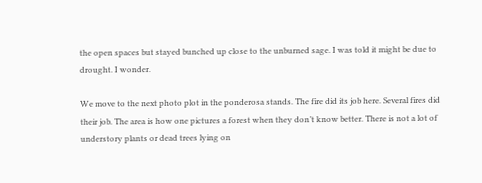the open spaces but stayed bunched up close to the unburned sage. I was told it might be due to drought. I wonder.

We move to the next photo plot in the ponderosa stands. The fire did its job here. Several fires did their job. The area is how one pictures a forest when they don’t know better. There is not a lot of understory plants or dead trees lying on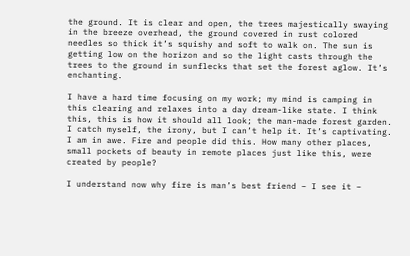the ground. It is clear and open, the trees majestically swaying in the breeze overhead, the ground covered in rust colored needles so thick it’s squishy and soft to walk on. The sun is getting low on the horizon and so the light casts through the trees to the ground in sunflecks that set the forest aglow. It’s enchanting.

I have a hard time focusing on my work; my mind is camping in this clearing and relaxes into a day dream-like state. I think this, this is how it should all look; the man-made forest garden. I catch myself, the irony, but I can’t help it. It’s captivating. I am in awe. Fire and people did this. How many other places, small pockets of beauty in remote places just like this, were created by people?

I understand now why fire is man’s best friend – I see it –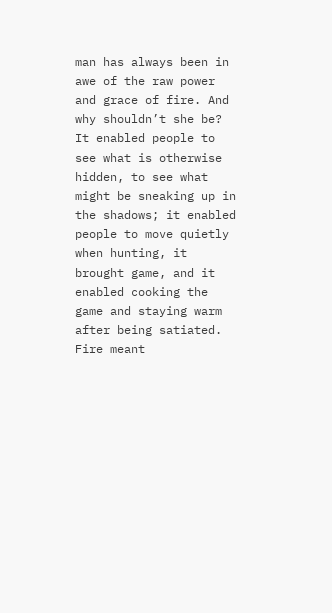man has always been in awe of the raw power and grace of fire. And why shouldn’t she be? It enabled people to see what is otherwise hidden, to see what might be sneaking up in the shadows; it enabled people to move quietly when hunting, it brought game, and it enabled cooking the game and staying warm after being satiated. Fire meant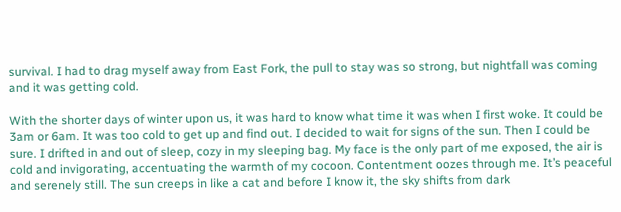survival. I had to drag myself away from East Fork, the pull to stay was so strong, but nightfall was coming and it was getting cold.

With the shorter days of winter upon us, it was hard to know what time it was when I first woke. It could be 3am or 6am. It was too cold to get up and find out. I decided to wait for signs of the sun. Then I could be sure. I drifted in and out of sleep, cozy in my sleeping bag. My face is the only part of me exposed, the air is cold and invigorating, accentuating the warmth of my cocoon. Contentment oozes through me. It’s peaceful and serenely still. The sun creeps in like a cat and before I know it, the sky shifts from dark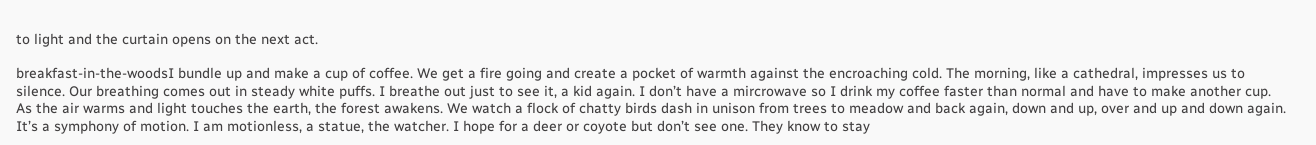to light and the curtain opens on the next act.

breakfast-in-the-woodsI bundle up and make a cup of coffee. We get a fire going and create a pocket of warmth against the encroaching cold. The morning, like a cathedral, impresses us to silence. Our breathing comes out in steady white puffs. I breathe out just to see it, a kid again. I don’t have a mircrowave so I drink my coffee faster than normal and have to make another cup. As the air warms and light touches the earth, the forest awakens. We watch a flock of chatty birds dash in unison from trees to meadow and back again, down and up, over and up and down again. It’s a symphony of motion. I am motionless, a statue, the watcher. I hope for a deer or coyote but don’t see one. They know to stay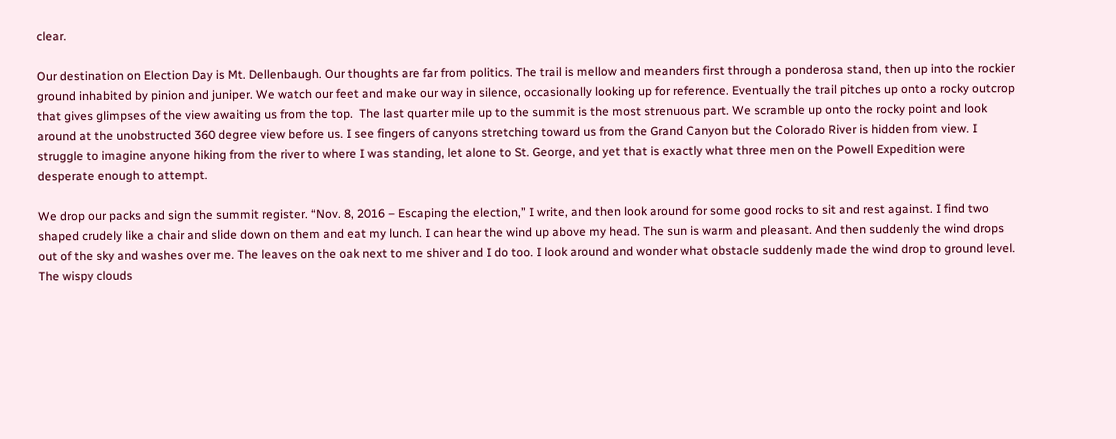clear.

Our destination on Election Day is Mt. Dellenbaugh. Our thoughts are far from politics. The trail is mellow and meanders first through a ponderosa stand, then up into the rockier ground inhabited by pinion and juniper. We watch our feet and make our way in silence, occasionally looking up for reference. Eventually the trail pitches up onto a rocky outcrop that gives glimpses of the view awaiting us from the top.  The last quarter mile up to the summit is the most strenuous part. We scramble up onto the rocky point and look around at the unobstructed 360 degree view before us. I see fingers of canyons stretching toward us from the Grand Canyon but the Colorado River is hidden from view. I struggle to imagine anyone hiking from the river to where I was standing, let alone to St. George, and yet that is exactly what three men on the Powell Expedition were desperate enough to attempt.

We drop our packs and sign the summit register. “Nov. 8, 2016 – Escaping the election,” I write, and then look around for some good rocks to sit and rest against. I find two shaped crudely like a chair and slide down on them and eat my lunch. I can hear the wind up above my head. The sun is warm and pleasant. And then suddenly the wind drops out of the sky and washes over me. The leaves on the oak next to me shiver and I do too. I look around and wonder what obstacle suddenly made the wind drop to ground level. The wispy clouds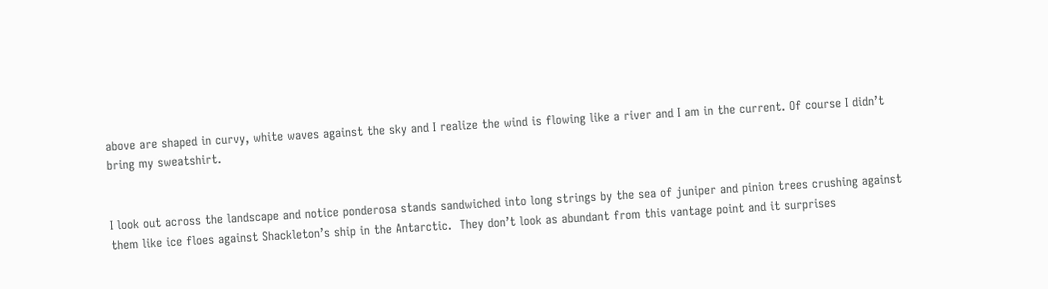above are shaped in curvy, white waves against the sky and I realize the wind is flowing like a river and I am in the current. Of course I didn’t bring my sweatshirt.


I look out across the landscape and notice ponderosa stands sandwiched into long strings by the sea of juniper and pinion trees crushing against them like ice floes against Shackleton’s ship in the Antarctic.  They don’t look as abundant from this vantage point and it surprises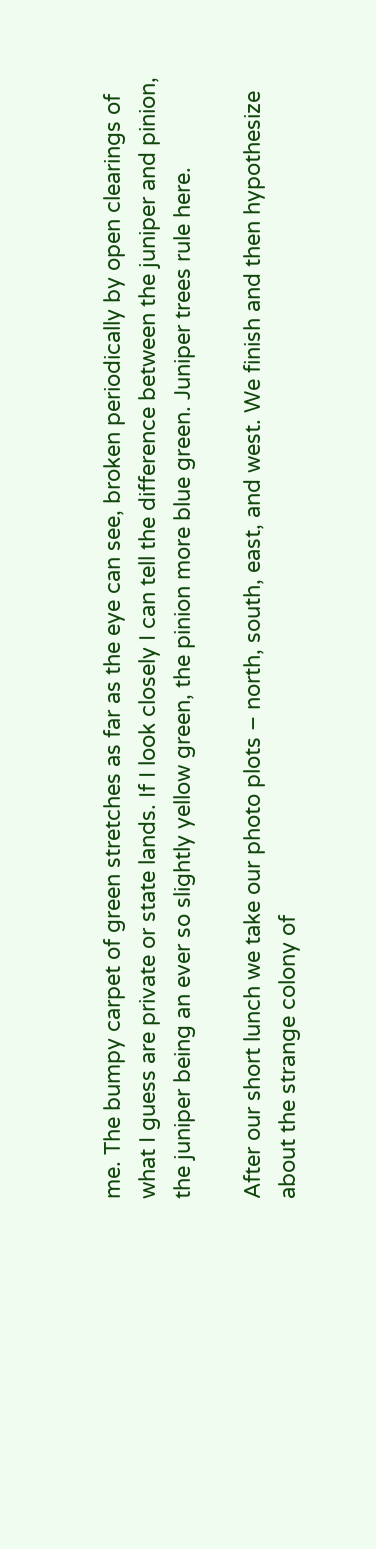me. The bumpy carpet of green stretches as far as the eye can see, broken periodically by open clearings of what I guess are private or state lands. If I look closely I can tell the difference between the juniper and pinion, the juniper being an ever so slightly yellow green, the pinion more blue green. Juniper trees rule here.

After our short lunch we take our photo plots – north, south, east, and west. We finish and then hypothesize about the strange colony of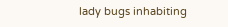lady bugs inhabiting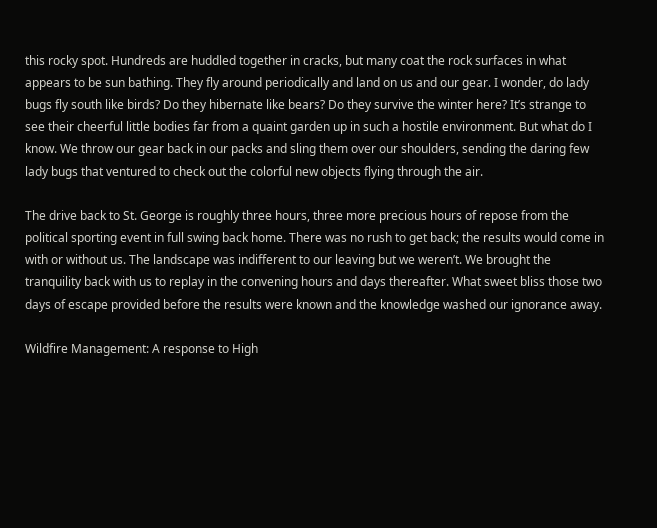this rocky spot. Hundreds are huddled together in cracks, but many coat the rock surfaces in what appears to be sun bathing. They fly around periodically and land on us and our gear. I wonder, do lady bugs fly south like birds? Do they hibernate like bears? Do they survive the winter here? It’s strange to see their cheerful little bodies far from a quaint garden up in such a hostile environment. But what do I know. We throw our gear back in our packs and sling them over our shoulders, sending the daring few lady bugs that ventured to check out the colorful new objects flying through the air.

The drive back to St. George is roughly three hours, three more precious hours of repose from the political sporting event in full swing back home. There was no rush to get back; the results would come in with or without us. The landscape was indifferent to our leaving but we weren’t. We brought the tranquility back with us to replay in the convening hours and days thereafter. What sweet bliss those two days of escape provided before the results were known and the knowledge washed our ignorance away.

Wildfire Management: A response to High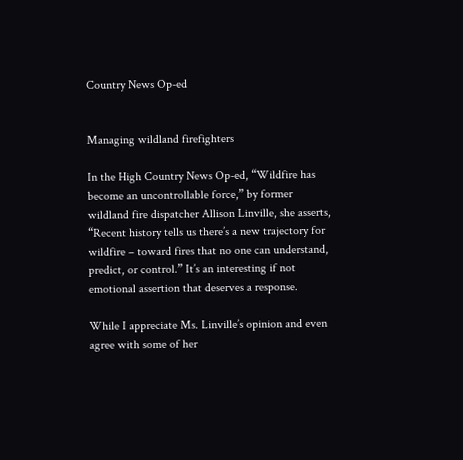Country News Op-ed


Managing wildland firefighters

In the High Country News Op-ed, “Wildfire has become an uncontrollable force,” by former wildland fire dispatcher Allison Linville, she asserts, “Recent history tells us there’s a new trajectory for wildfire – toward fires that no one can understand, predict, or control.” It’s an interesting if not emotional assertion that deserves a response.

While I appreciate Ms. Linville’s opinion and even agree with some of her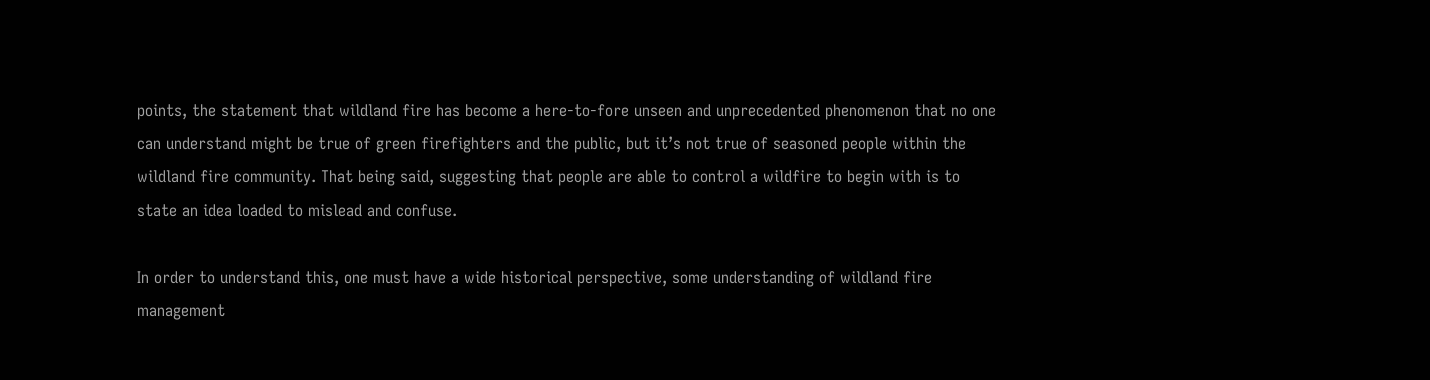points, the statement that wildland fire has become a here-to-fore unseen and unprecedented phenomenon that no one can understand might be true of green firefighters and the public, but it’s not true of seasoned people within the wildland fire community. That being said, suggesting that people are able to control a wildfire to begin with is to state an idea loaded to mislead and confuse.

In order to understand this, one must have a wide historical perspective, some understanding of wildland fire management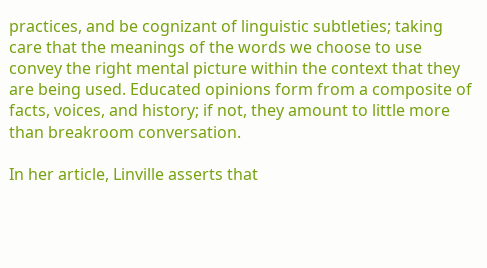practices, and be cognizant of linguistic subtleties; taking care that the meanings of the words we choose to use convey the right mental picture within the context that they are being used. Educated opinions form from a composite of facts, voices, and history; if not, they amount to little more than breakroom conversation.

In her article, Linville asserts that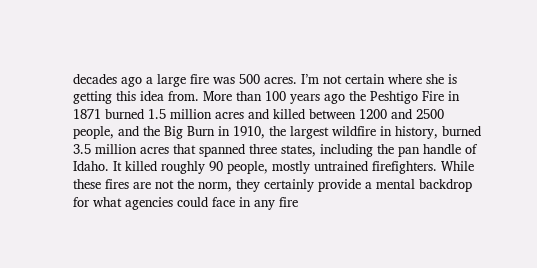decades ago a large fire was 500 acres. I’m not certain where she is getting this idea from. More than 100 years ago the Peshtigo Fire in 1871 burned 1.5 million acres and killed between 1200 and 2500 people, and the Big Burn in 1910, the largest wildfire in history, burned 3.5 million acres that spanned three states, including the pan handle of Idaho. It killed roughly 90 people, mostly untrained firefighters. While these fires are not the norm, they certainly provide a mental backdrop for what agencies could face in any fire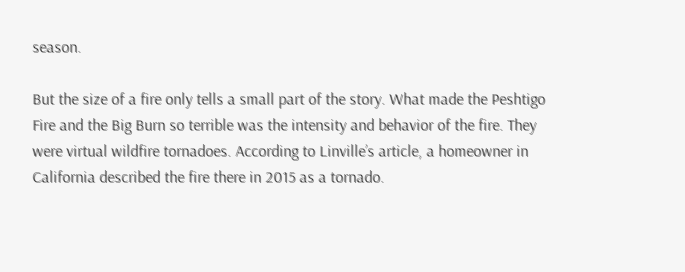season.

But the size of a fire only tells a small part of the story. What made the Peshtigo Fire and the Big Burn so terrible was the intensity and behavior of the fire. They were virtual wildfire tornadoes. According to Linville’s article, a homeowner in California described the fire there in 2015 as a tornado.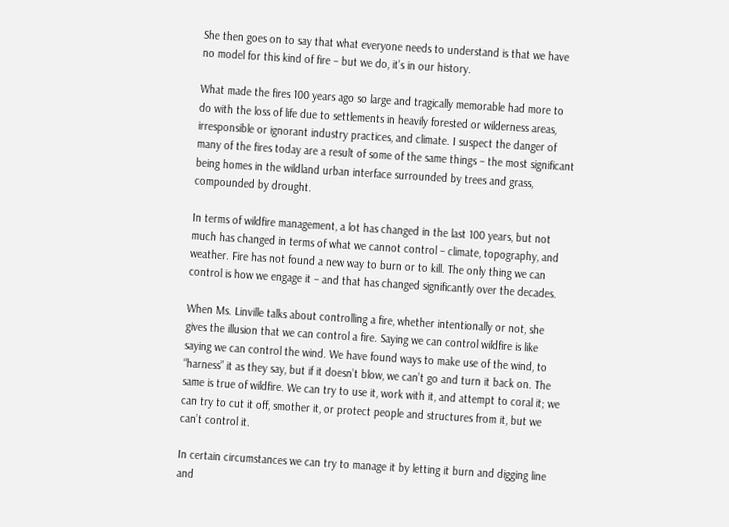She then goes on to say that what everyone needs to understand is that we have no model for this kind of fire – but we do, it’s in our history.

What made the fires 100 years ago so large and tragically memorable had more to do with the loss of life due to settlements in heavily forested or wilderness areas, irresponsible or ignorant industry practices, and climate. I suspect the danger of many of the fires today are a result of some of the same things – the most significant being homes in the wildland urban interface surrounded by trees and grass, compounded by drought.

In terms of wildfire management, a lot has changed in the last 100 years, but not  much has changed in terms of what we cannot control – climate, topography, and weather. Fire has not found a new way to burn or to kill. The only thing we can control is how we engage it – and that has changed significantly over the decades.

When Ms. Linville talks about controlling a fire, whether intentionally or not, she gives the illusion that we can control a fire. Saying we can control wildfire is like saying we can control the wind. We have found ways to make use of the wind, to “harness” it as they say, but if it doesn’t blow, we can’t go and turn it back on. The same is true of wildfire. We can try to use it, work with it, and attempt to coral it; we can try to cut it off, smother it, or protect people and structures from it, but we can’t control it.

In certain circumstances we can try to manage it by letting it burn and digging line and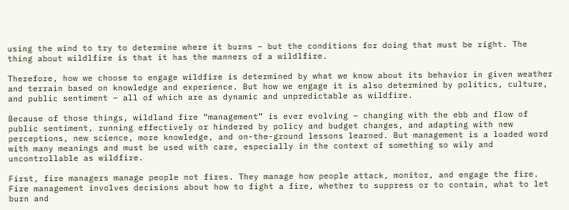using the wind to try to determine where it burns – but the conditions for doing that must be right. The thing about wildlfire is that it has the manners of a wildlfire.

Therefore, how we choose to engage wildfire is determined by what we know about its behavior in given weather and terrain based on knowledge and experience. But how we engage it is also determined by politics, culture, and public sentiment – all of which are as dynamic and unpredictable as wildfire.

Because of those things, wildland fire “management” is ever evolving – changing with the ebb and flow of public sentiment, running effectively or hindered by policy and budget changes, and adapting with new perceptions, new science, more knowledge, and on-the-ground lessons learned. But management is a loaded word with many meanings and must be used with care, especially in the context of something so wily and uncontrollable as wildfire.

First, fire managers manage people not fires. They manage how people attack, monitor, and engage the fire. Fire management involves decisions about how to fight a fire, whether to suppress or to contain, what to let burn and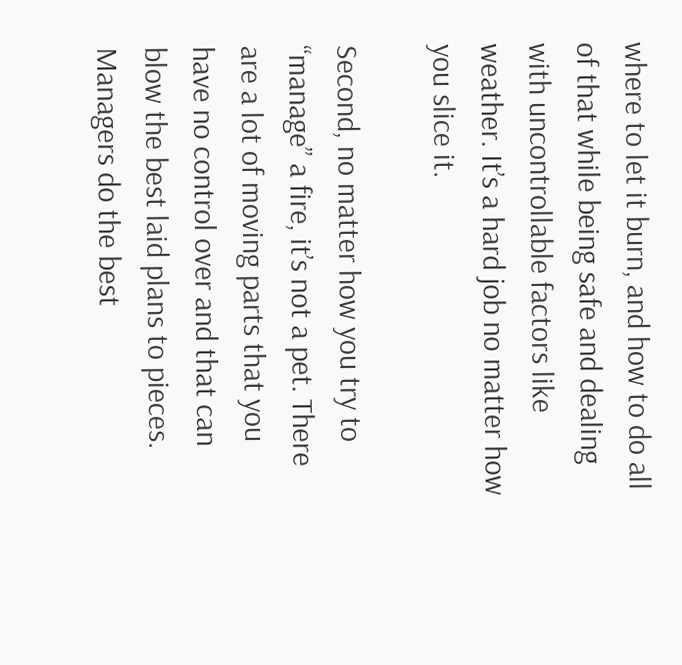where to let it burn, and how to do all of that while being safe and dealing with uncontrollable factors like weather. It’s a hard job no matter how you slice it.

Second, no matter how you try to “manage” a fire, it’s not a pet. There are a lot of moving parts that you have no control over and that can blow the best laid plans to pieces. Managers do the best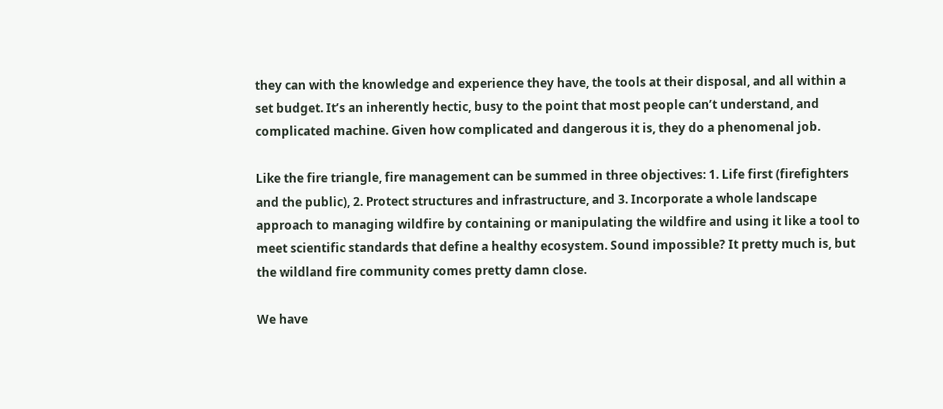they can with the knowledge and experience they have, the tools at their disposal, and all within a set budget. It’s an inherently hectic, busy to the point that most people can’t understand, and complicated machine. Given how complicated and dangerous it is, they do a phenomenal job.

Like the fire triangle, fire management can be summed in three objectives: 1. Life first (firefighters and the public), 2. Protect structures and infrastructure, and 3. Incorporate a whole landscape approach to managing wildfire by containing or manipulating the wildfire and using it like a tool to meet scientific standards that define a healthy ecosystem. Sound impossible? It pretty much is, but the wildland fire community comes pretty damn close.

We have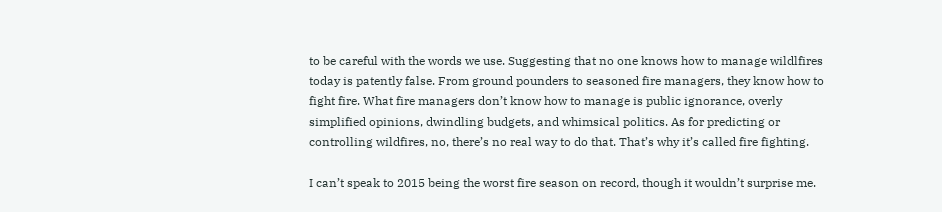to be careful with the words we use. Suggesting that no one knows how to manage wildlfires today is patently false. From ground pounders to seasoned fire managers, they know how to fight fire. What fire managers don’t know how to manage is public ignorance, overly simplified opinions, dwindling budgets, and whimsical politics. As for predicting or controlling wildfires, no, there’s no real way to do that. That’s why it’s called fire fighting.

I can’t speak to 2015 being the worst fire season on record, though it wouldn’t surprise me.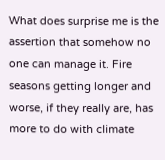What does surprise me is the assertion that somehow no one can manage it. Fire seasons getting longer and worse, if they really are, has more to do with climate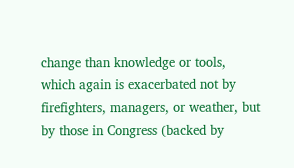change than knowledge or tools, which again is exacerbated not by firefighters, managers, or weather, but by those in Congress (backed by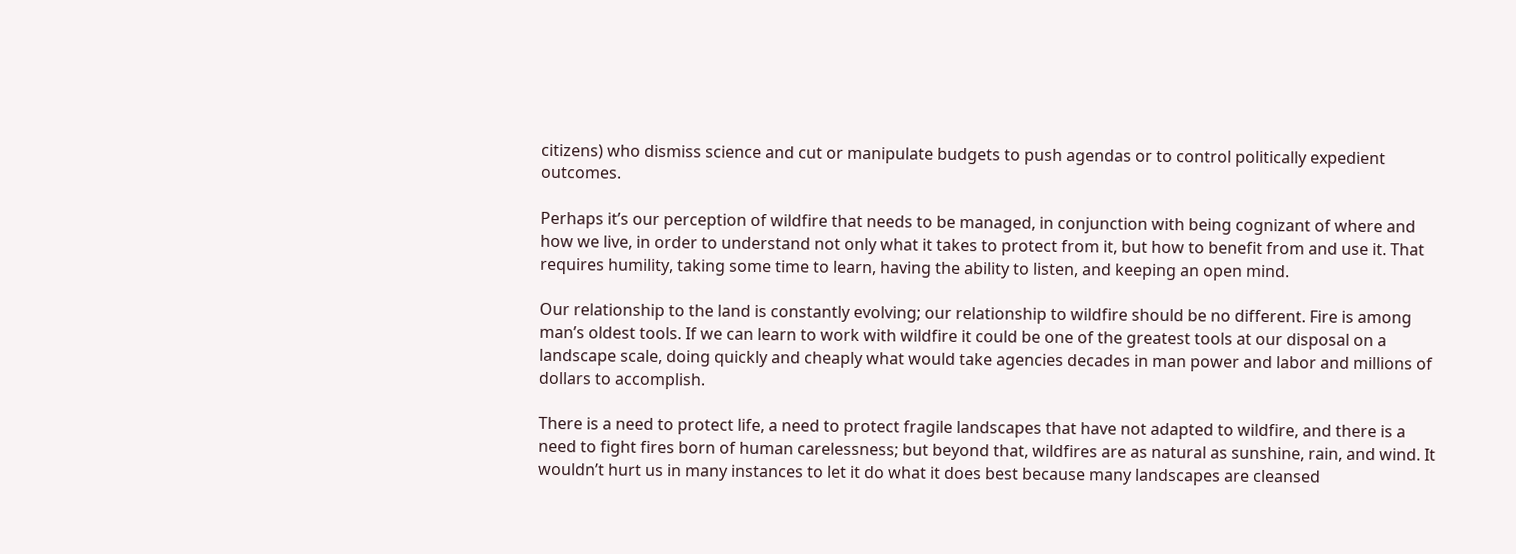citizens) who dismiss science and cut or manipulate budgets to push agendas or to control politically expedient outcomes.

Perhaps it’s our perception of wildfire that needs to be managed, in conjunction with being cognizant of where and how we live, in order to understand not only what it takes to protect from it, but how to benefit from and use it. That requires humility, taking some time to learn, having the ability to listen, and keeping an open mind.

Our relationship to the land is constantly evolving; our relationship to wildfire should be no different. Fire is among man’s oldest tools. If we can learn to work with wildfire it could be one of the greatest tools at our disposal on a landscape scale, doing quickly and cheaply what would take agencies decades in man power and labor and millions of dollars to accomplish.

There is a need to protect life, a need to protect fragile landscapes that have not adapted to wildfire, and there is a need to fight fires born of human carelessness; but beyond that, wildfires are as natural as sunshine, rain, and wind. It wouldn’t hurt us in many instances to let it do what it does best because many landscapes are cleansed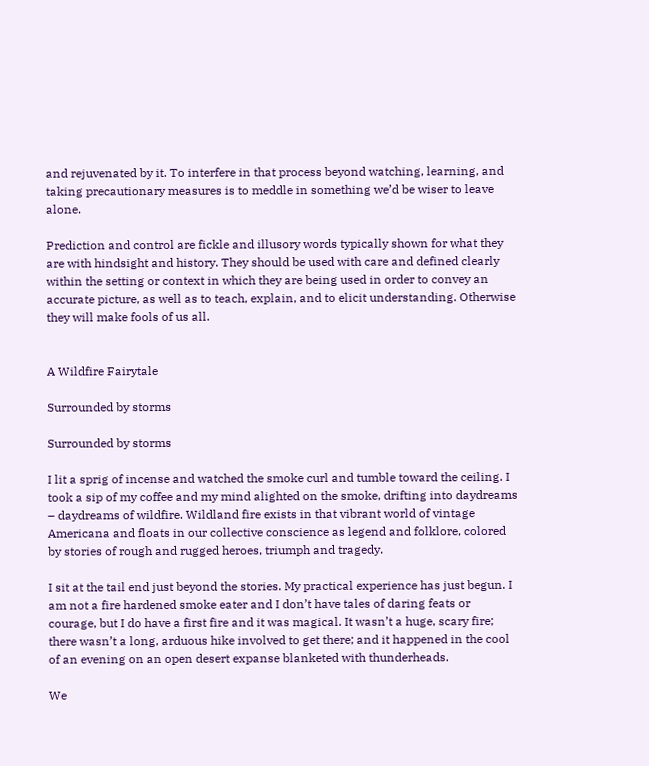and rejuvenated by it. To interfere in that process beyond watching, learning, and taking precautionary measures is to meddle in something we’d be wiser to leave alone.

Prediction and control are fickle and illusory words typically shown for what they are with hindsight and history. They should be used with care and defined clearly within the setting or context in which they are being used in order to convey an accurate picture, as well as to teach, explain, and to elicit understanding. Otherwise they will make fools of us all.


A Wildfire Fairytale

Surrounded by storms

Surrounded by storms

I lit a sprig of incense and watched the smoke curl and tumble toward the ceiling. I took a sip of my coffee and my mind alighted on the smoke, drifting into daydreams – daydreams of wildfire. Wildland fire exists in that vibrant world of vintage Americana and floats in our collective conscience as legend and folklore, colored by stories of rough and rugged heroes, triumph and tragedy.

I sit at the tail end just beyond the stories. My practical experience has just begun. I am not a fire hardened smoke eater and I don’t have tales of daring feats or courage, but I do have a first fire and it was magical. It wasn’t a huge, scary fire; there wasn’t a long, arduous hike involved to get there; and it happened in the cool of an evening on an open desert expanse blanketed with thunderheads.

We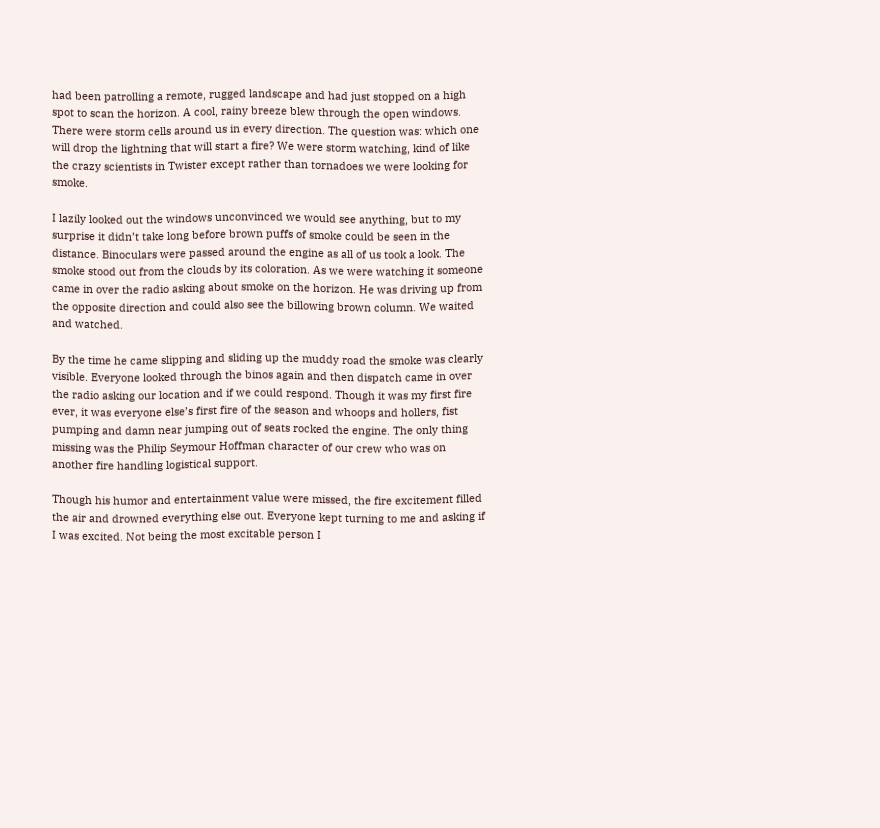had been patrolling a remote, rugged landscape and had just stopped on a high spot to scan the horizon. A cool, rainy breeze blew through the open windows. There were storm cells around us in every direction. The question was: which one will drop the lightning that will start a fire? We were storm watching, kind of like the crazy scientists in Twister except rather than tornadoes we were looking for smoke.

I lazily looked out the windows unconvinced we would see anything, but to my surprise it didn’t take long before brown puffs of smoke could be seen in the distance. Binoculars were passed around the engine as all of us took a look. The smoke stood out from the clouds by its coloration. As we were watching it someone came in over the radio asking about smoke on the horizon. He was driving up from the opposite direction and could also see the billowing brown column. We waited and watched.

By the time he came slipping and sliding up the muddy road the smoke was clearly visible. Everyone looked through the binos again and then dispatch came in over the radio asking our location and if we could respond. Though it was my first fire ever, it was everyone else’s first fire of the season and whoops and hollers, fist pumping and damn near jumping out of seats rocked the engine. The only thing missing was the Philip Seymour Hoffman character of our crew who was on another fire handling logistical support.

Though his humor and entertainment value were missed, the fire excitement filled the air and drowned everything else out. Everyone kept turning to me and asking if I was excited. Not being the most excitable person I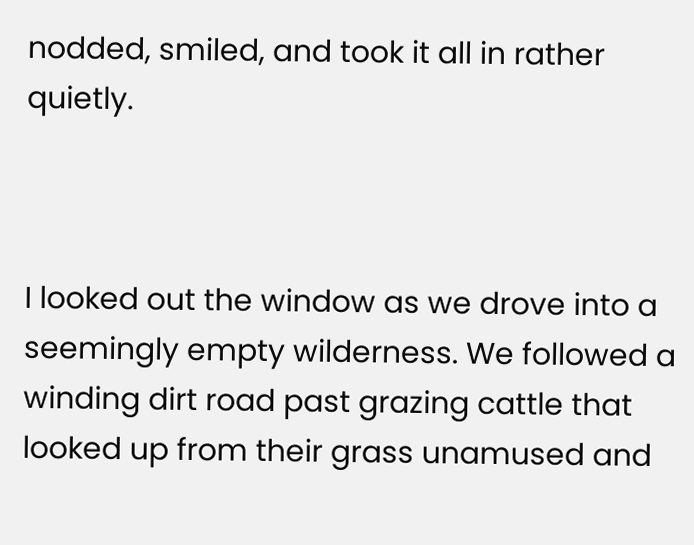nodded, smiled, and took it all in rather quietly.



I looked out the window as we drove into a seemingly empty wilderness. We followed a winding dirt road past grazing cattle that looked up from their grass unamused and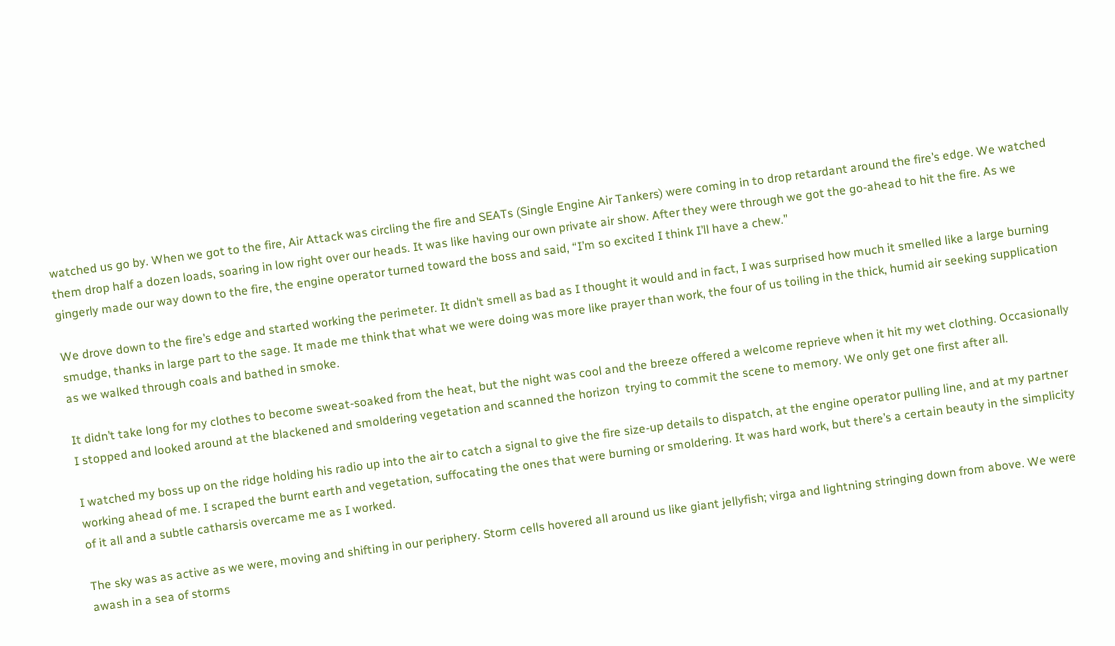watched us go by. When we got to the fire, Air Attack was circling the fire and SEATs (Single Engine Air Tankers) were coming in to drop retardant around the fire’s edge. We watched them drop half a dozen loads, soaring in low right over our heads. It was like having our own private air show. After they were through we got the go-ahead to hit the fire. As we gingerly made our way down to the fire, the engine operator turned toward the boss and said, “I’m so excited I think I’ll have a chew.”

We drove down to the fire’s edge and started working the perimeter. It didn’t smell as bad as I thought it would and in fact, I was surprised how much it smelled like a large burning smudge, thanks in large part to the sage. It made me think that what we were doing was more like prayer than work, the four of us toiling in the thick, humid air seeking supplication as we walked through coals and bathed in smoke.

It didn’t take long for my clothes to become sweat-soaked from the heat, but the night was cool and the breeze offered a welcome reprieve when it hit my wet clothing. Occasionally I stopped and looked around at the blackened and smoldering vegetation and scanned the horizon  trying to commit the scene to memory. We only get one first after all.

I watched my boss up on the ridge holding his radio up into the air to catch a signal to give the fire size-up details to dispatch, at the engine operator pulling line, and at my partner working ahead of me. I scraped the burnt earth and vegetation, suffocating the ones that were burning or smoldering. It was hard work, but there’s a certain beauty in the simplicity of it all and a subtle catharsis overcame me as I worked.

The sky was as active as we were, moving and shifting in our periphery. Storm cells hovered all around us like giant jellyfish; virga and lightning stringing down from above. We were awash in a sea of storms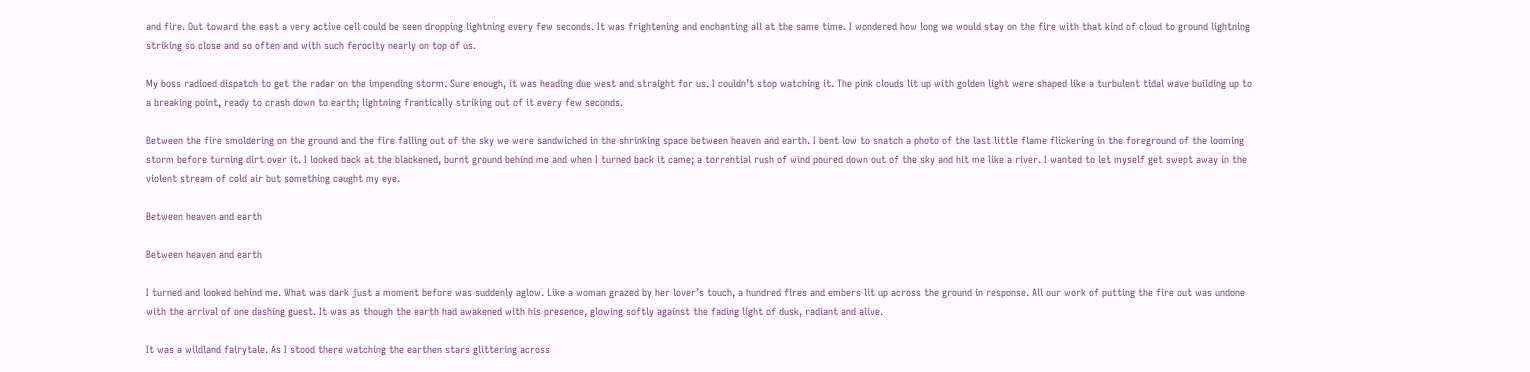and fire. Out toward the east a very active cell could be seen dropping lightning every few seconds. It was frightening and enchanting all at the same time. I wondered how long we would stay on the fire with that kind of cloud to ground lightning striking so close and so often and with such ferocity nearly on top of us.

My boss radioed dispatch to get the radar on the impending storm. Sure enough, it was heading due west and straight for us. I couldn’t stop watching it. The pink clouds lit up with golden light were shaped like a turbulent tidal wave building up to a breaking point, ready to crash down to earth; lightning frantically striking out of it every few seconds.

Between the fire smoldering on the ground and the fire falling out of the sky we were sandwiched in the shrinking space between heaven and earth. I bent low to snatch a photo of the last little flame flickering in the foreground of the looming storm before turning dirt over it. I looked back at the blackened, burnt ground behind me and when I turned back it came; a torrential rush of wind poured down out of the sky and hit me like a river. I wanted to let myself get swept away in the violent stream of cold air but something caught my eye.

Between heaven and earth

Between heaven and earth

I turned and looked behind me. What was dark just a moment before was suddenly aglow. Like a woman grazed by her lover’s touch, a hundred fires and embers lit up across the ground in response. All our work of putting the fire out was undone with the arrival of one dashing guest. It was as though the earth had awakened with his presence, glowing softly against the fading light of dusk, radiant and alive.

It was a wildland fairytale. As I stood there watching the earthen stars glittering across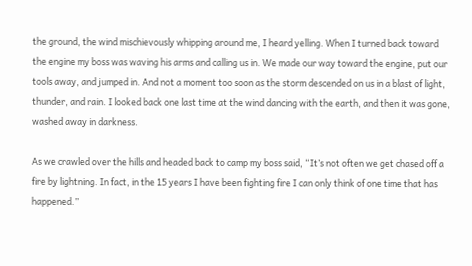the ground, the wind mischievously whipping around me, I heard yelling. When I turned back toward the engine my boss was waving his arms and calling us in. We made our way toward the engine, put our tools away, and jumped in. And not a moment too soon as the storm descended on us in a blast of light, thunder, and rain. I looked back one last time at the wind dancing with the earth, and then it was gone, washed away in darkness.

As we crawled over the hills and headed back to camp my boss said, “It’s not often we get chased off a fire by lightning. In fact, in the 15 years I have been fighting fire I can only think of one time that has happened.”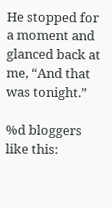He stopped for a moment and glanced back at me, “And that was tonight.”

%d bloggers like this: